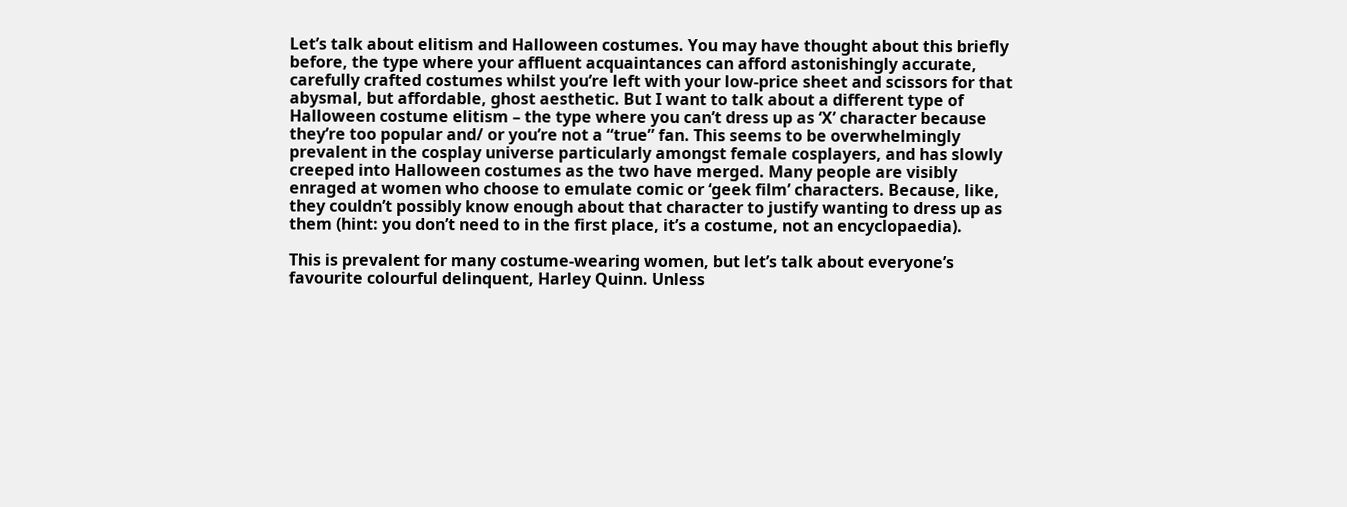Let’s talk about elitism and Halloween costumes. You may have thought about this briefly before, the type where your affluent acquaintances can afford astonishingly accurate, carefully crafted costumes whilst you’re left with your low-price sheet and scissors for that abysmal, but affordable, ghost aesthetic. But I want to talk about a different type of Halloween costume elitism – the type where you can’t dress up as ‘X’ character because they’re too popular and/ or you’re not a “true” fan. This seems to be overwhelmingly prevalent in the cosplay universe particularly amongst female cosplayers, and has slowly creeped into Halloween costumes as the two have merged. Many people are visibly enraged at women who choose to emulate comic or ‘geek film’ characters. Because, like, they couldn’t possibly know enough about that character to justify wanting to dress up as them (hint: you don’t need to in the first place, it’s a costume, not an encyclopaedia).

This is prevalent for many costume-wearing women, but let’s talk about everyone’s favourite colourful delinquent, Harley Quinn. Unless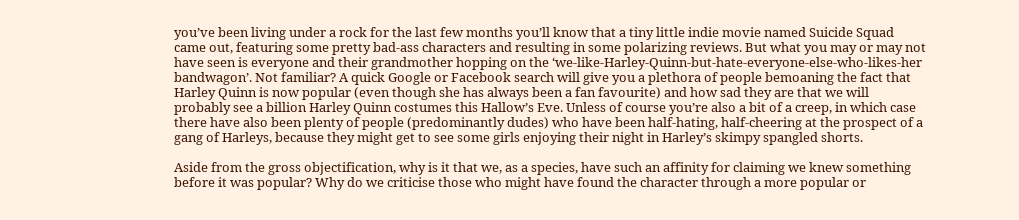you’ve been living under a rock for the last few months you’ll know that a tiny little indie movie named Suicide Squad came out, featuring some pretty bad-ass characters and resulting in some polarizing reviews. But what you may or may not have seen is everyone and their grandmother hopping on the ‘we-like-Harley-Quinn-but-hate-everyone-else-who-likes-her bandwagon’. Not familiar? A quick Google or Facebook search will give you a plethora of people bemoaning the fact that Harley Quinn is now popular (even though she has always been a fan favourite) and how sad they are that we will probably see a billion Harley Quinn costumes this Hallow’s Eve. Unless of course you’re also a bit of a creep, in which case there have also been plenty of people (predominantly dudes) who have been half-hating, half-cheering at the prospect of a gang of Harleys, because they might get to see some girls enjoying their night in Harley’s skimpy spangled shorts.

Aside from the gross objectification, why is it that we, as a species, have such an affinity for claiming we knew something before it was popular? Why do we criticise those who might have found the character through a more popular or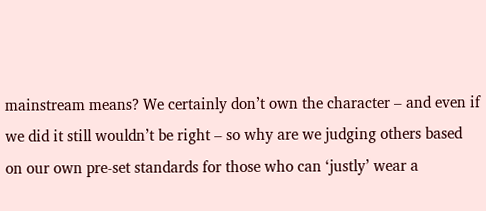mainstream means? We certainly don’t own the character – and even if we did it still wouldn’t be right – so why are we judging others based on our own pre-set standards for those who can ‘justly’ wear a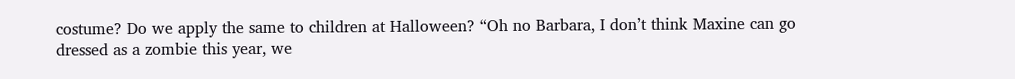costume? Do we apply the same to children at Halloween? “Oh no Barbara, I don’t think Maxine can go dressed as a zombie this year, we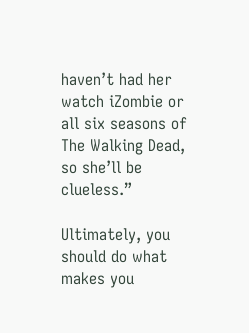haven’t had her watch iZombie or all six seasons of The Walking Dead, so she’ll be clueless.”

Ultimately, you should do what makes you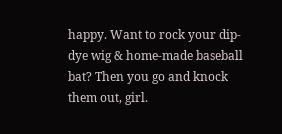happy. Want to rock your dip-dye wig & home-made baseball bat? Then you go and knock them out, girl.